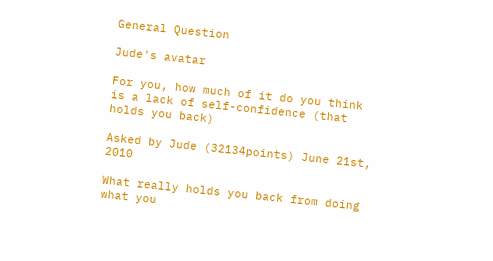General Question

Jude's avatar

For you, how much of it do you think is a lack of self-confidence (that holds you back)

Asked by Jude (32134points) June 21st, 2010

What really holds you back from doing what you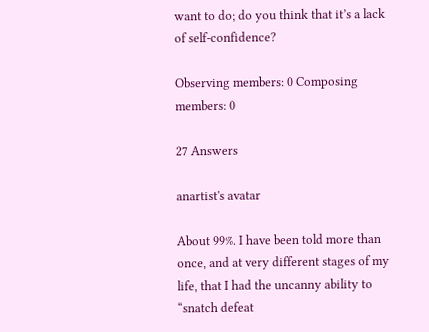want to do; do you think that it’s a lack of self-confidence?

Observing members: 0 Composing members: 0

27 Answers

anartist's avatar

About 99%. I have been told more than once, and at very different stages of my life, that I had the uncanny ability to “snatch defeat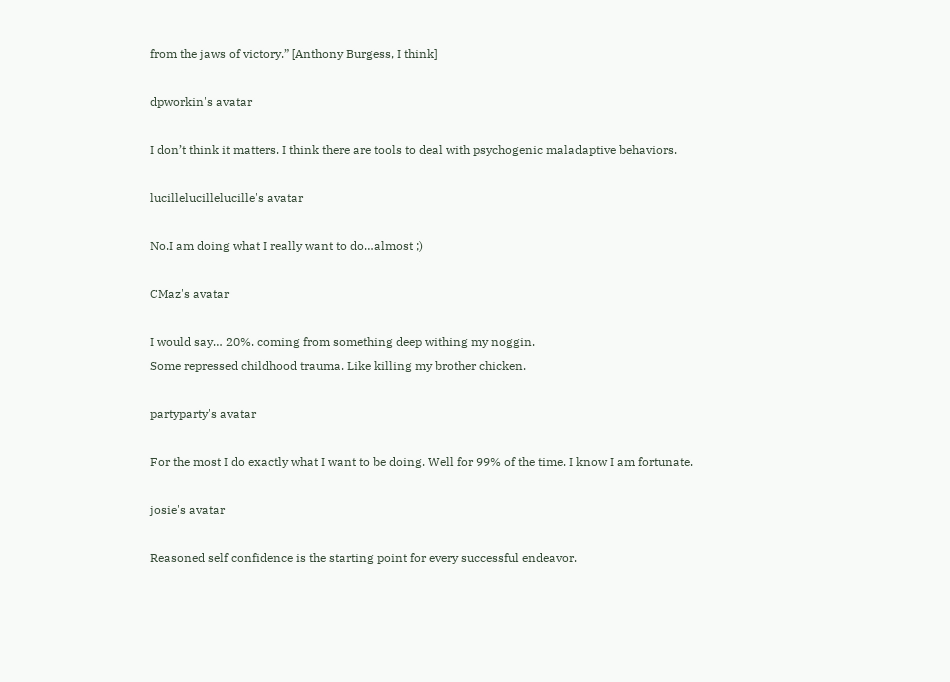from the jaws of victory.” [Anthony Burgess, I think]

dpworkin's avatar

I don’t think it matters. I think there are tools to deal with psychogenic maladaptive behaviors.

lucillelucillelucille's avatar

No.I am doing what I really want to do…almost ;)

CMaz's avatar

I would say… 20%. coming from something deep withing my noggin.
Some repressed childhood trauma. Like killing my brother chicken.

partyparty's avatar

For the most I do exactly what I want to be doing. Well for 99% of the time. I know I am fortunate.

josie's avatar

Reasoned self confidence is the starting point for every successful endeavor.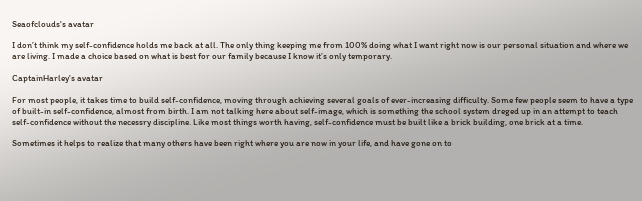Seaofclouds's avatar

I don’t think my self-confidence holds me back at all. The only thing keeping me from 100% doing what I want right now is our personal situation and where we are living. I made a choice based on what is best for our family because I know it’s only temporary.

CaptainHarley's avatar

For most people, it takes time to build self-confidence, moving through achieving several goals of ever-increasing difficulty. Some few people seem to have a type of built-in self-confidence, almost from birth. I am not talking here about self-image, which is something the school system dreged up in an attempt to teach self-confidence without the necessry discipline. Like most things worth having, self-confidence must be built like a brick building, one brick at a time.

Sometimes it helps to realize that many others have been right where you are now in your life, and have gone on to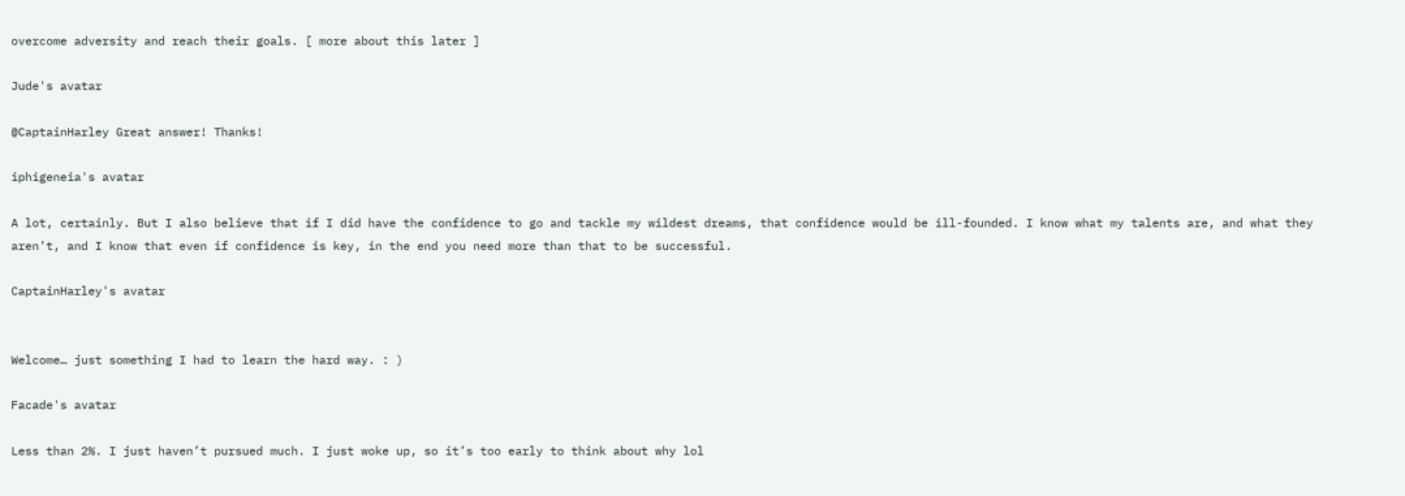overcome adversity and reach their goals. [ more about this later ]

Jude's avatar

@CaptainHarley Great answer! Thanks!

iphigeneia's avatar

A lot, certainly. But I also believe that if I did have the confidence to go and tackle my wildest dreams, that confidence would be ill-founded. I know what my talents are, and what they aren’t, and I know that even if confidence is key, in the end you need more than that to be successful.

CaptainHarley's avatar


Welcome… just something I had to learn the hard way. : )

Facade's avatar

Less than 2%. I just haven’t pursued much. I just woke up, so it’s too early to think about why lol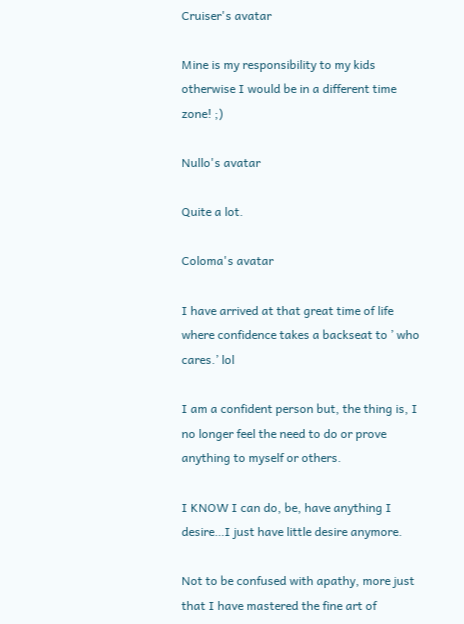Cruiser's avatar

Mine is my responsibility to my kids otherwise I would be in a different time zone! ;)

Nullo's avatar

Quite a lot.

Coloma's avatar

I have arrived at that great time of life where confidence takes a backseat to ’ who cares.’ lol

I am a confident person but, the thing is, I no longer feel the need to do or prove anything to myself or others.

I KNOW I can do, be, have anything I desire…I just have little desire anymore.

Not to be confused with apathy, more just that I have mastered the fine art of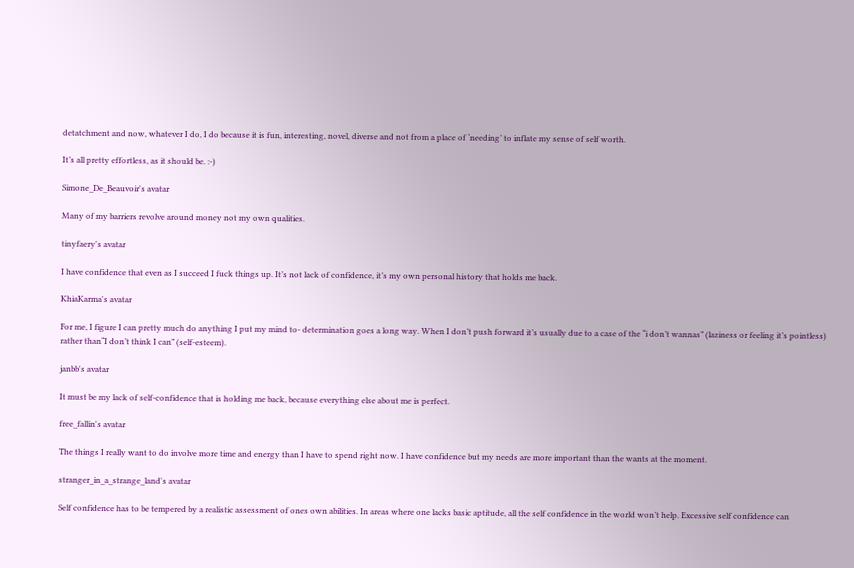detatchment and now, whatever I do, I do because it is fun, interesting, novel, diverse and not from a place of ‘needing’ to inflate my sense of self worth.

It’s all pretty effortless, as it should be. :-)

Simone_De_Beauvoir's avatar

Many of my barriers revolve around money not my own qualities.

tinyfaery's avatar

I have confidence that even as I succeed I fuck things up. It’s not lack of confidence, it’s my own personal history that holds me back.

KhiaKarma's avatar

For me, I figure I can pretty much do anything I put my mind to- determination goes a long way. When I don’t push forward it’s usually due to a case of the “i don’t wannas” (laziness or feeling it’s pointless) rather than“I don’t think I can” (self-esteem).

janbb's avatar

It must be my lack of self-confidence that is holding me back, because everything else about me is perfect.

free_fallin's avatar

The things I really want to do involve more time and energy than I have to spend right now. I have confidence but my needs are more important than the wants at the moment.

stranger_in_a_strange_land's avatar

Self confidence has to be tempered by a realistic assessment of ones own abilities. In areas where one lacks basic aptitude, all the self confidence in the world won’t help. Excessive self confidence can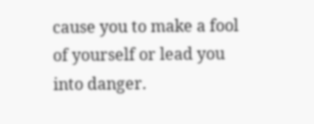cause you to make a fool of yourself or lead you into danger.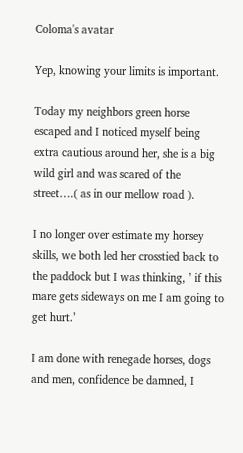Coloma's avatar

Yep, knowing your limits is important.

Today my neighbors green horse escaped and I noticed myself being extra cautious around her, she is a big wild girl and was scared of the street….( as in our mellow road ).

I no longer over estimate my horsey skills, we both led her crosstied back to the paddock but I was thinking, ’ if this mare gets sideways on me I am going to get hurt.’

I am done with renegade horses, dogs and men, confidence be damned, I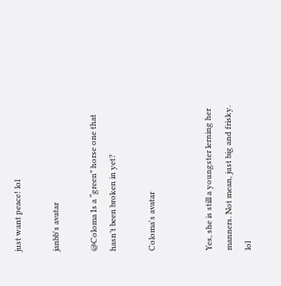just want peace! lol

janbb's avatar

@Coloma Is a “green” horse one that hasn’t been broken in yet?

Coloma's avatar


Yes, she is still a youngster lerning her manners. Not mean, just big and frisky. lol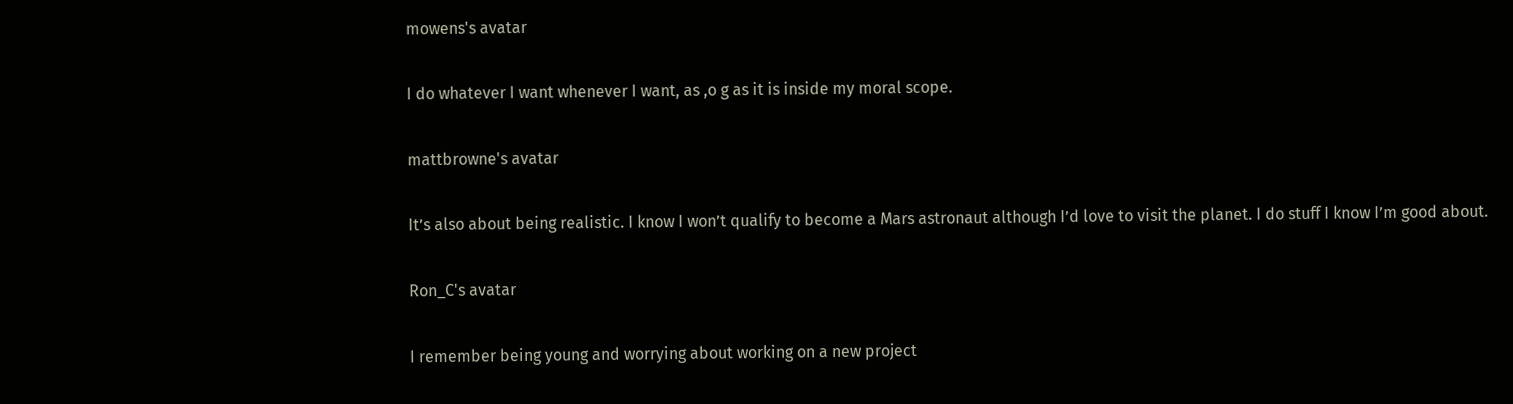mowens's avatar

I do whatever I want whenever I want, as ,o g as it is inside my moral scope.

mattbrowne's avatar

It’s also about being realistic. I know I won’t qualify to become a Mars astronaut although I’d love to visit the planet. I do stuff I know I’m good about.

Ron_C's avatar

I remember being young and worrying about working on a new project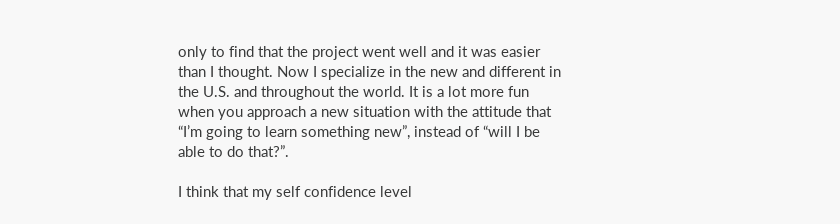only to find that the project went well and it was easier than I thought. Now I specialize in the new and different in the U.S. and throughout the world. It is a lot more fun when you approach a new situation with the attitude that “I’m going to learn something new”, instead of “will I be able to do that?”.

I think that my self confidence level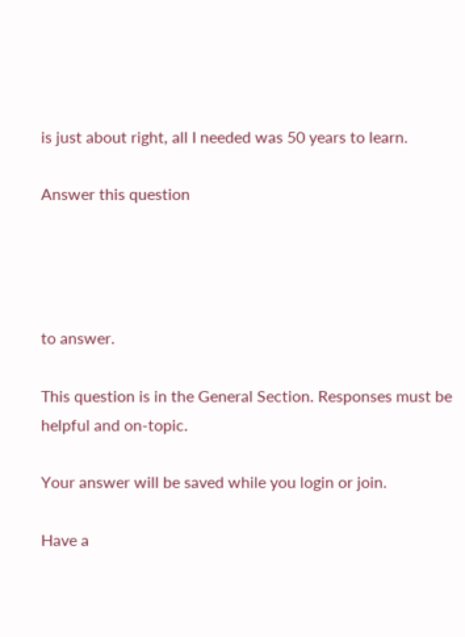is just about right, all I needed was 50 years to learn.

Answer this question




to answer.

This question is in the General Section. Responses must be helpful and on-topic.

Your answer will be saved while you login or join.

Have a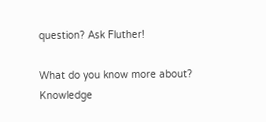question? Ask Fluther!

What do you know more about?
Knowledge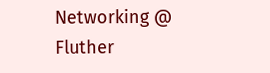Networking @ Fluther